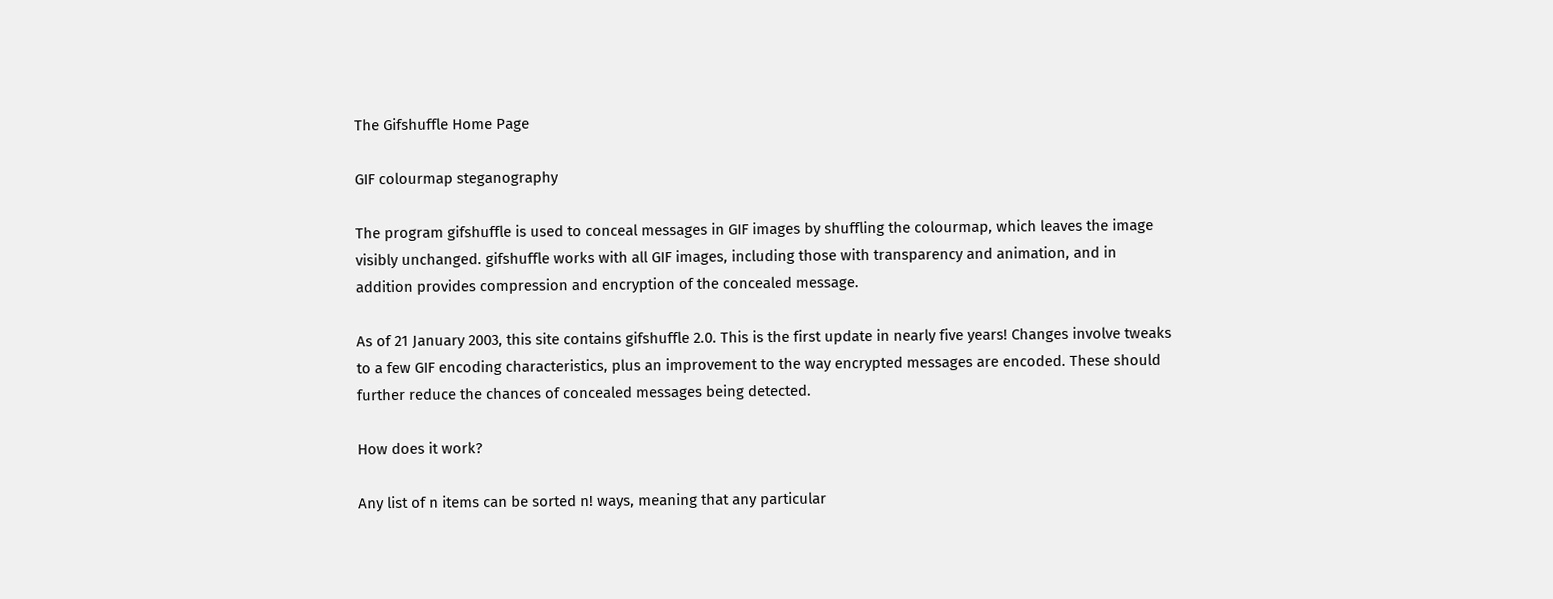The Gifshuffle Home Page

GIF colourmap steganography

The program gifshuffle is used to conceal messages in GIF images by shuffling the colourmap, which leaves the image visibly unchanged. gifshuffle works with all GIF images, including those with transparency and animation, and in addition provides compression and encryption of the concealed message.

As of 21 January 2003, this site contains gifshuffle 2.0. This is the first update in nearly five years! Changes involve tweaks to a few GIF encoding characteristics, plus an improvement to the way encrypted messages are encoded. These should further reduce the chances of concealed messages being detected.

How does it work?

Any list of n items can be sorted n! ways, meaning that any particular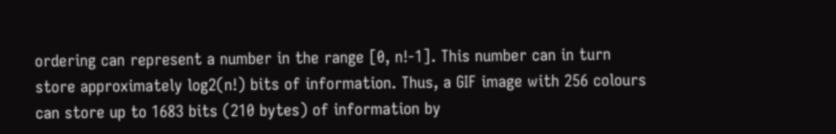ordering can represent a number in the range [0, n!-1]. This number can in turn store approximately log2(n!) bits of information. Thus, a GIF image with 256 colours can store up to 1683 bits (210 bytes) of information by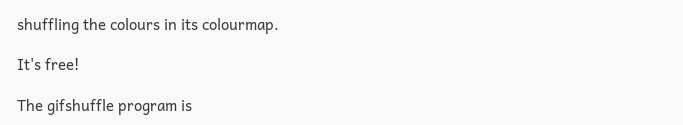shuffling the colours in its colourmap.

It's free!

The gifshuffle program is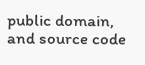public domain, and source code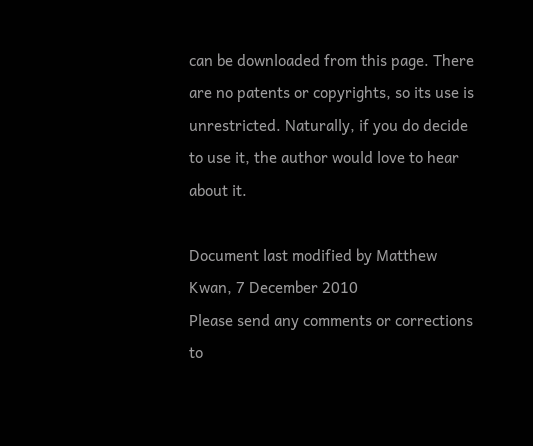can be downloaded from this page. There are no patents or copyrights, so its use is unrestricted. Naturally, if you do decide to use it, the author would love to hear about it.

Document last modified by Matthew Kwan, 7 December 2010
Please send any comments or corrections to